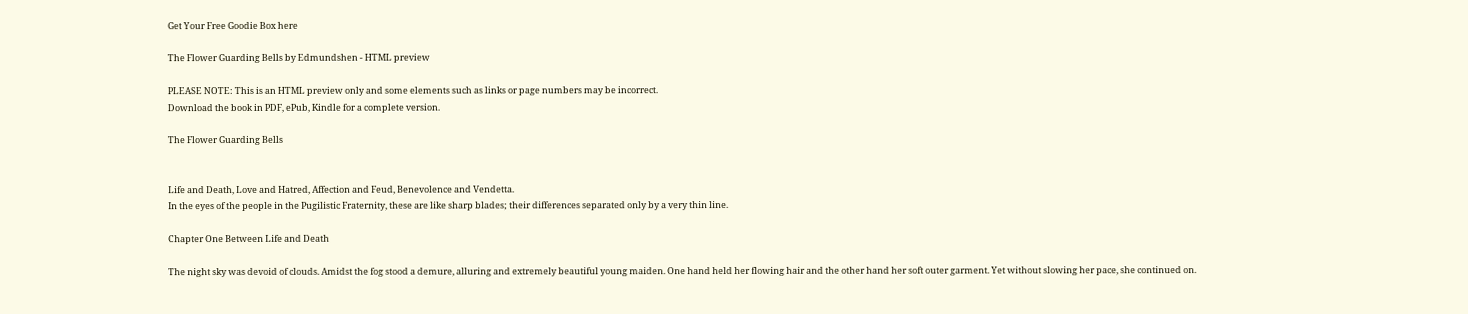Get Your Free Goodie Box here

The Flower Guarding Bells by Edmundshen - HTML preview

PLEASE NOTE: This is an HTML preview only and some elements such as links or page numbers may be incorrect.
Download the book in PDF, ePub, Kindle for a complete version.

The Flower Guarding Bells


Life and Death, Love and Hatred, Affection and Feud, Benevolence and Vendetta.
In the eyes of the people in the Pugilistic Fraternity, these are like sharp blades; their differences separated only by a very thin line.

Chapter One Between Life and Death

The night sky was devoid of clouds. Amidst the fog stood a demure, alluring and extremely beautiful young maiden. One hand held her flowing hair and the other hand her soft outer garment. Yet without slowing her pace, she continued on.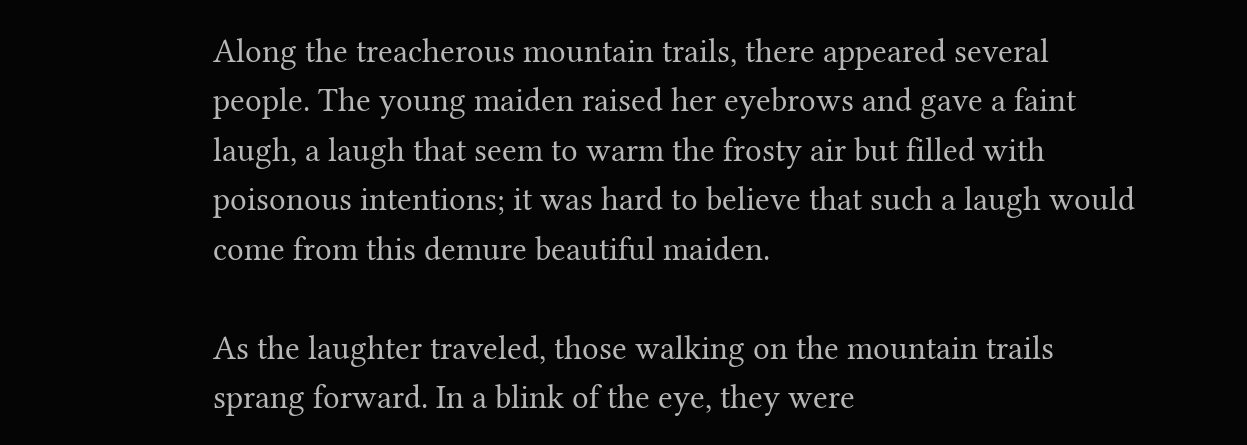Along the treacherous mountain trails, there appeared several people. The young maiden raised her eyebrows and gave a faint laugh, a laugh that seem to warm the frosty air but filled with poisonous intentions; it was hard to believe that such a laugh would come from this demure beautiful maiden.

As the laughter traveled, those walking on the mountain trails sprang forward. In a blink of the eye, they were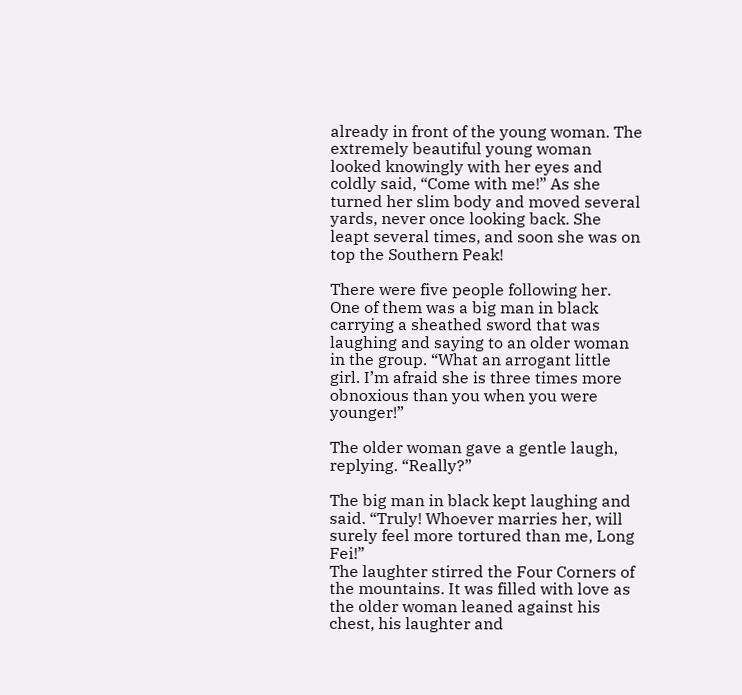already in front of the young woman. The extremely beautiful young woman looked knowingly with her eyes and coldly said, “Come with me!” As she turned her slim body and moved several yards, never once looking back. She leapt several times, and soon she was on top the Southern Peak!

There were five people following her. One of them was a big man in black carrying a sheathed sword that was laughing and saying to an older woman in the group. “What an arrogant little girl. I’m afraid she is three times more obnoxious than you when you were younger!”

The older woman gave a gentle laugh, replying. “Really?”

The big man in black kept laughing and said. “Truly! Whoever marries her, will surely feel more tortured than me, Long Fei!”
The laughter stirred the Four Corners of the mountains. It was filled with love as the older woman leaned against his chest, his laughter and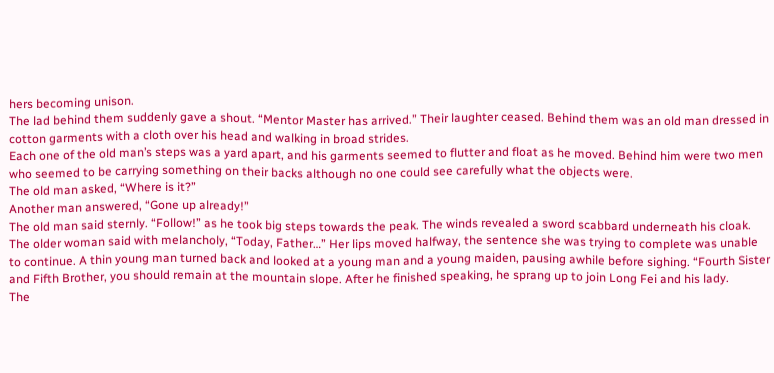hers becoming unison.
The lad behind them suddenly gave a shout. “Mentor Master has arrived.” Their laughter ceased. Behind them was an old man dressed in cotton garments with a cloth over his head and walking in broad strides.
Each one of the old man’s steps was a yard apart, and his garments seemed to flutter and float as he moved. Behind him were two men who seemed to be carrying something on their backs although no one could see carefully what the objects were.
The old man asked, “Where is it?”
Another man answered, “Gone up already!”
The old man said sternly. “Follow!” as he took big steps towards the peak. The winds revealed a sword scabbard underneath his cloak.
The older woman said with melancholy, “Today, Father…” Her lips moved halfway, the sentence she was trying to complete was unable to continue. A thin young man turned back and looked at a young man and a young maiden, pausing awhile before sighing. “Fourth Sister and Fifth Brother, you should remain at the mountain slope. After he finished speaking, he sprang up to join Long Fei and his lady.
The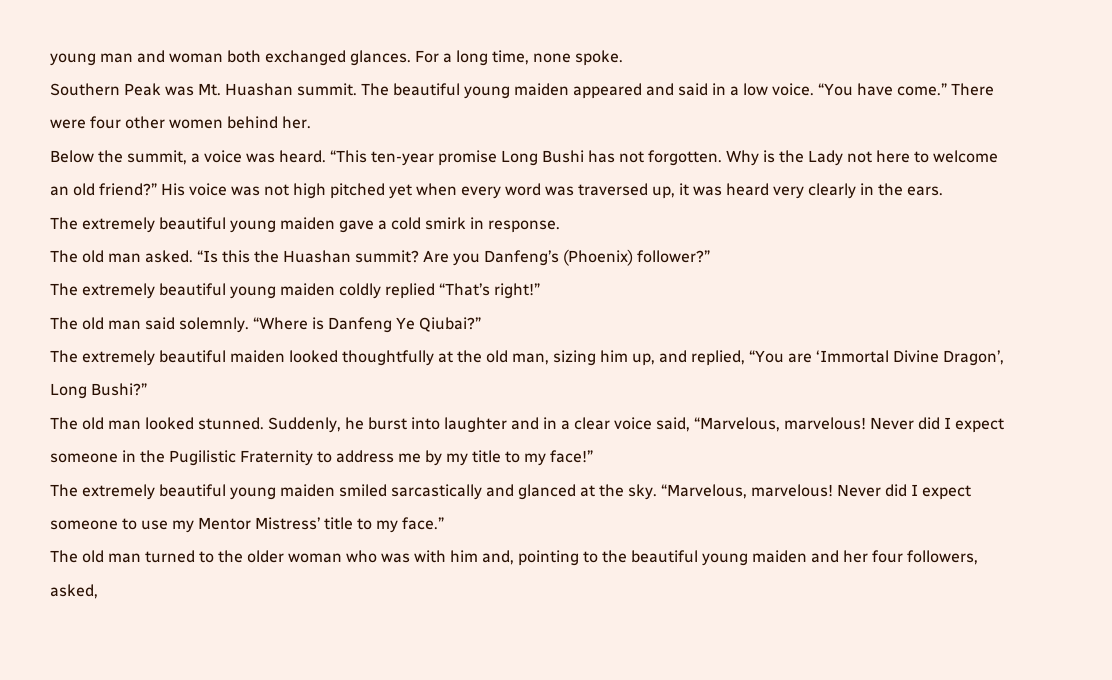young man and woman both exchanged glances. For a long time, none spoke.
Southern Peak was Mt. Huashan summit. The beautiful young maiden appeared and said in a low voice. “You have come.” There were four other women behind her.
Below the summit, a voice was heard. “This ten-year promise Long Bushi has not forgotten. Why is the Lady not here to welcome an old friend?” His voice was not high pitched yet when every word was traversed up, it was heard very clearly in the ears.
The extremely beautiful young maiden gave a cold smirk in response.
The old man asked. “Is this the Huashan summit? Are you Danfeng’s (Phoenix) follower?”
The extremely beautiful young maiden coldly replied “That’s right!”
The old man said solemnly. “Where is Danfeng Ye Qiubai?”
The extremely beautiful maiden looked thoughtfully at the old man, sizing him up, and replied, “You are ‘Immortal Divine Dragon’, Long Bushi?”
The old man looked stunned. Suddenly, he burst into laughter and in a clear voice said, “Marvelous, marvelous! Never did I expect someone in the Pugilistic Fraternity to address me by my title to my face!”
The extremely beautiful young maiden smiled sarcastically and glanced at the sky. “Marvelous, marvelous! Never did I expect someone to use my Mentor Mistress’ title to my face.”
The old man turned to the older woman who was with him and, pointing to the beautiful young maiden and her four followers, asked,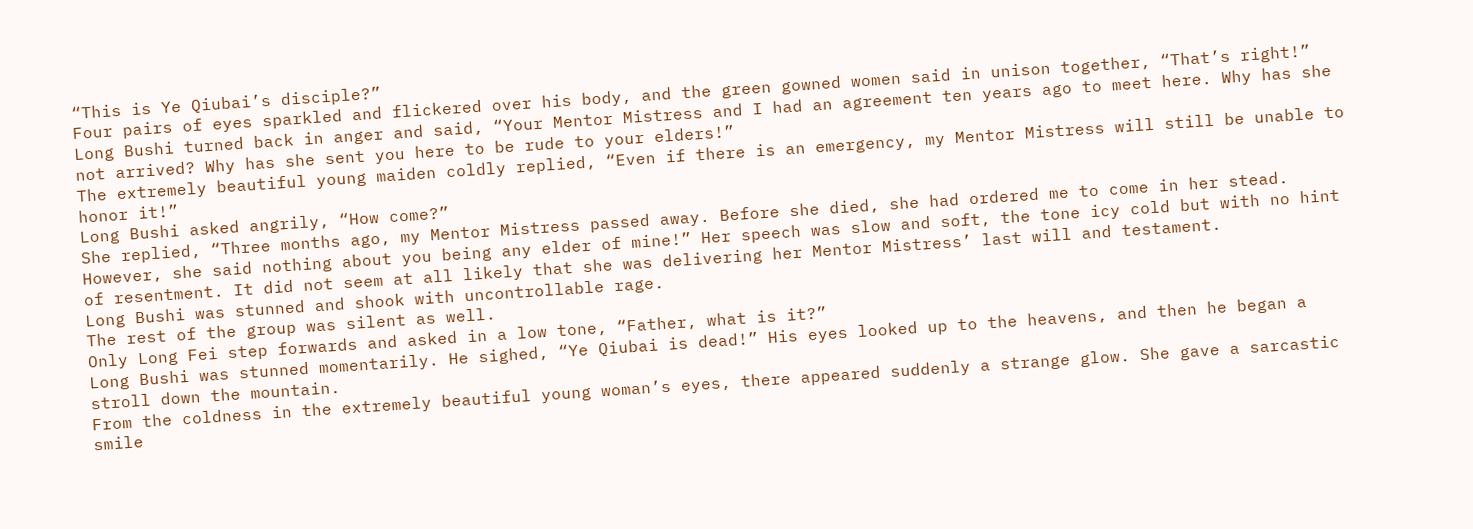“This is Ye Qiubai’s disciple?”
Four pairs of eyes sparkled and flickered over his body, and the green gowned women said in unison together, “That’s right!”
Long Bushi turned back in anger and said, “Your Mentor Mistress and I had an agreement ten years ago to meet here. Why has she not arrived? Why has she sent you here to be rude to your elders!”
The extremely beautiful young maiden coldly replied, “Even if there is an emergency, my Mentor Mistress will still be unable to honor it!”
Long Bushi asked angrily, “How come?”
She replied, “Three months ago, my Mentor Mistress passed away. Before she died, she had ordered me to come in her stead. However, she said nothing about you being any elder of mine!” Her speech was slow and soft, the tone icy cold but with no hint of resentment. It did not seem at all likely that she was delivering her Mentor Mistress’ last will and testament.
Long Bushi was stunned and shook with uncontrollable rage.
The rest of the group was silent as well.
Only Long Fei step forwards and asked in a low tone, “Father, what is it?”
Long Bushi was stunned momentarily. He sighed, “Ye Qiubai is dead!” His eyes looked up to the heavens, and then he began a stroll down the mountain.
From the coldness in the extremely beautiful young woman’s eyes, there appeared suddenly a strange glow. She gave a sarcastic smile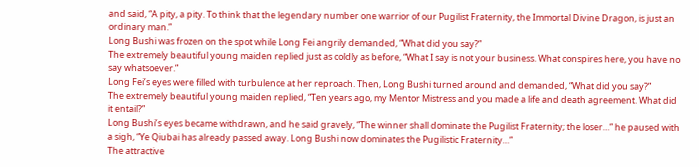and said, “A pity, a pity. To think that the legendary number one warrior of our Pugilist Fraternity, the Immortal Divine Dragon, is just an ordinary man.”
Long Bushi was frozen on the spot while Long Fei angrily demanded, “What did you say?”
The extremely beautiful young maiden replied just as coldly as before, “What I say is not your business. What conspires here, you have no say whatsoever.”
Long Fei’s eyes were filled with turbulence at her reproach. Then, Long Bushi turned around and demanded, “What did you say?”
The extremely beautiful young maiden replied, “Ten years ago, my Mentor Mistress and you made a life and death agreement. What did it entail?”
Long Bushi’s eyes became withdrawn, and he said gravely, “The winner shall dominate the Pugilist Fraternity; the loser…” he paused with a sigh, “Ye Qiubai has already passed away. Long Bushi now dominates the Pugilistic Fraternity…”
The attractive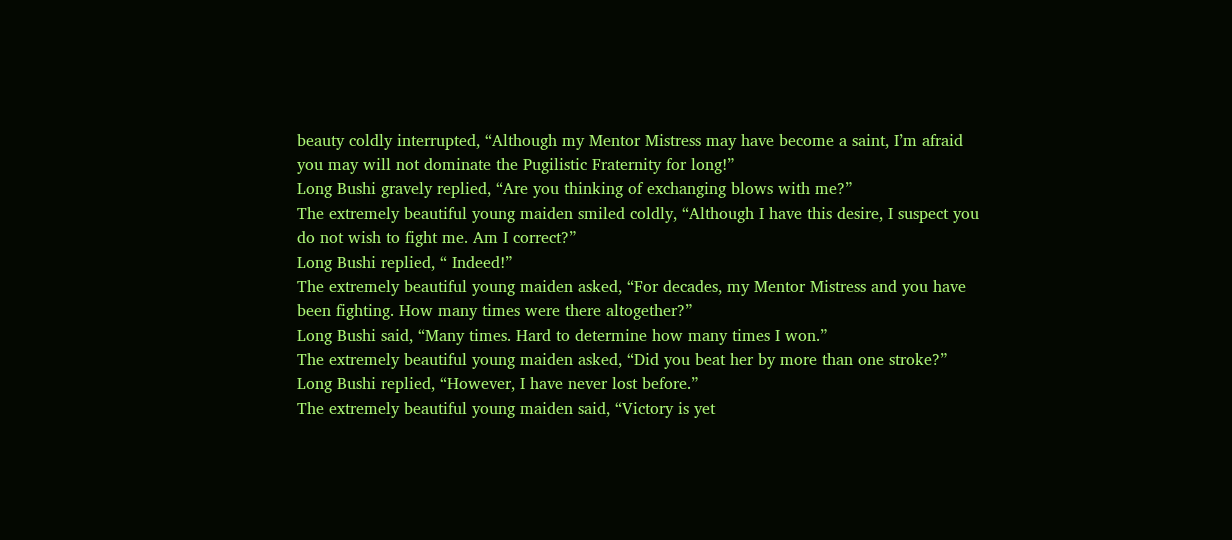beauty coldly interrupted, “Although my Mentor Mistress may have become a saint, I’m afraid you may will not dominate the Pugilistic Fraternity for long!”
Long Bushi gravely replied, “Are you thinking of exchanging blows with me?”
The extremely beautiful young maiden smiled coldly, “Although I have this desire, I suspect you do not wish to fight me. Am I correct?”
Long Bushi replied, “ Indeed!”
The extremely beautiful young maiden asked, “For decades, my Mentor Mistress and you have been fighting. How many times were there altogether?”
Long Bushi said, “Many times. Hard to determine how many times I won.”
The extremely beautiful young maiden asked, “Did you beat her by more than one stroke?”
Long Bushi replied, “However, I have never lost before.”
The extremely beautiful young maiden said, “Victory is yet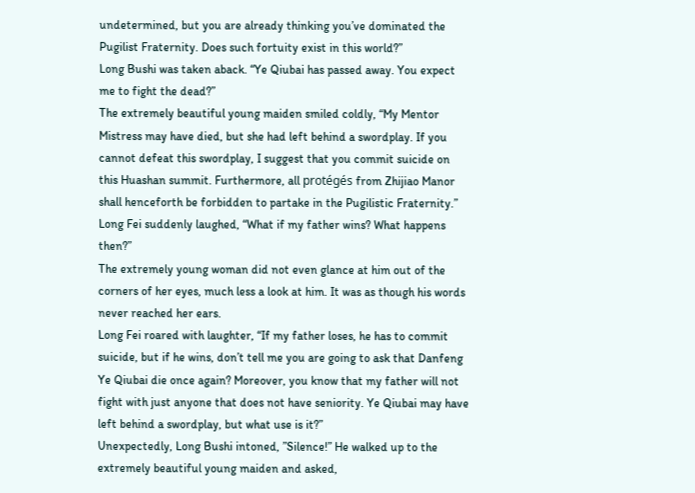undetermined, but you are already thinking you’ve dominated the Pugilist Fraternity. Does such fortuity exist in this world?”
Long Bushi was taken aback. “Ye Qiubai has passed away. You expect me to fight the dead?”
The extremely beautiful young maiden smiled coldly, “My Mentor Mistress may have died, but she had left behind a swordplay. If you cannot defeat this swordplay, I suggest that you commit suicide on this Huashan summit. Furthermore, all protégés from Zhijiao Manor shall henceforth be forbidden to partake in the Pugilistic Fraternity.”
Long Fei suddenly laughed, “What if my father wins? What happens then?”
The extremely young woman did not even glance at him out of the corners of her eyes, much less a look at him. It was as though his words never reached her ears.
Long Fei roared with laughter, “If my father loses, he has to commit suicide, but if he wins, don’t tell me you are going to ask that Danfeng Ye Qiubai die once again? Moreover, you know that my father will not fight with just anyone that does not have seniority. Ye Qiubai may have left behind a swordplay, but what use is it?”
Unexpectedly, Long Bushi intoned, ”Silence!” He walked up to the extremely beautiful young maiden and asked,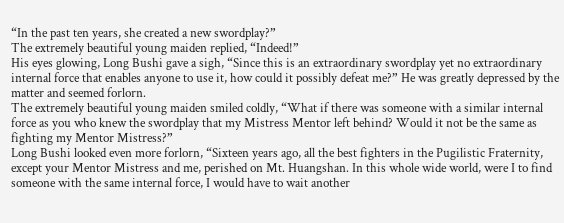“In the past ten years, she created a new swordplay?”
The extremely beautiful young maiden replied, “Indeed!”
His eyes glowing, Long Bushi gave a sigh, “Since this is an extraordinary swordplay yet no extraordinary internal force that enables anyone to use it, how could it possibly defeat me?” He was greatly depressed by the matter and seemed forlorn.
The extremely beautiful young maiden smiled coldly, “What if there was someone with a similar internal force as you who knew the swordplay that my Mistress Mentor left behind? Would it not be the same as fighting my Mentor Mistress?”
Long Bushi looked even more forlorn, “Sixteen years ago, all the best fighters in the Pugilistic Fraternity, except your Mentor Mistress and me, perished on Mt. Huangshan. In this whole wide world, were I to find someone with the same internal force, I would have to wait another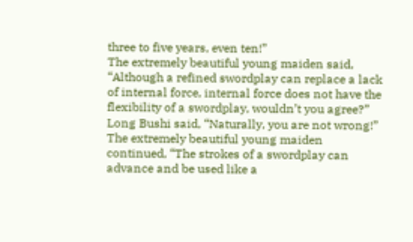three to five years, even ten!”
The extremely beautiful young maiden said, “Although a refined swordplay can replace a lack of internal force, internal force does not have the flexibility of a swordplay, wouldn’t you agree?”
Long Bushi said, “Naturally, you are not wrong!”
The extremely beautiful young maiden continued, “The strokes of a swordplay can advance and be used like a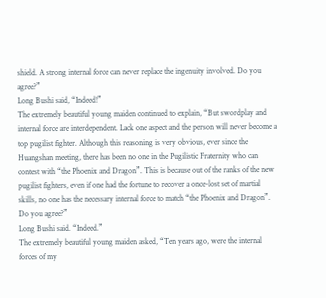shield. A strong internal force can never replace the ingenuity involved. Do you agree?”
Long Bushi said, “Indeed!”
The extremely beautiful young maiden continued to explain, “But swordplay and internal force are interdependent. Lack one aspect and the person will never become a top pugilist fighter. Although this reasoning is very obvious, ever since the Huangshan meeting, there has been no one in the Pugilistic Fraternity who can contest with “the Phoenix and Dragon”. This is because out of the ranks of the new pugilist fighters, even if one had the fortune to recover a once-lost set of martial skills, no one has the necessary internal force to match “the Phoenix and Dragon”. Do you agree?”
Long Bushi said. “Indeed.”
The extremely beautiful young maiden asked, “Ten years ago, were the internal forces of my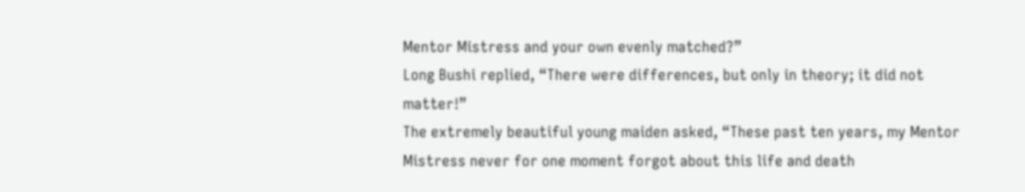Mentor Mistress and your own evenly matched?”
Long Bushi replied, “There were differences, but only in theory; it did not matter!”
The extremely beautiful young maiden asked, “These past ten years, my Mentor Mistress never for one moment forgot about this life and death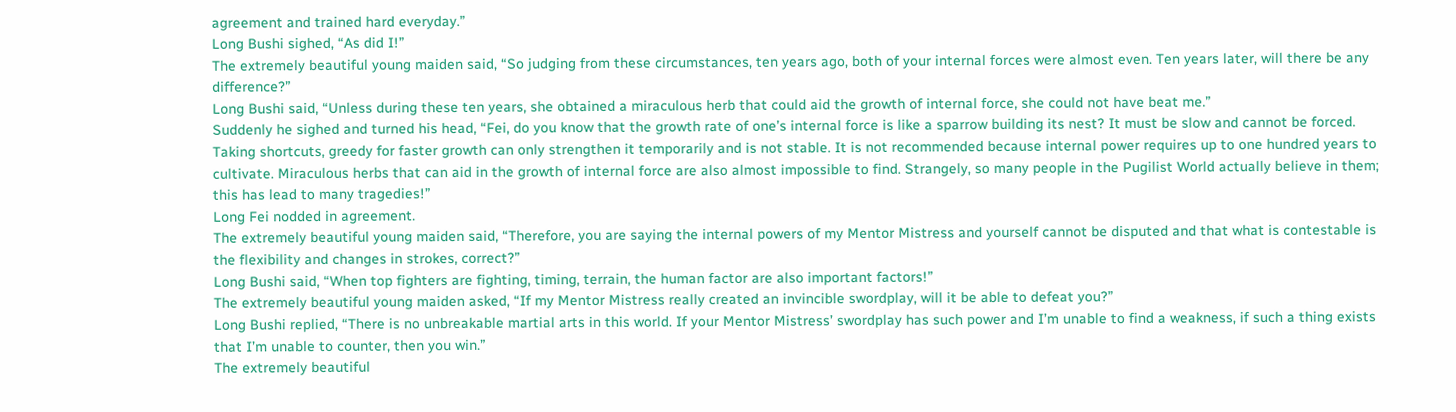agreement and trained hard everyday.”
Long Bushi sighed, “As did I!”
The extremely beautiful young maiden said, “So judging from these circumstances, ten years ago, both of your internal forces were almost even. Ten years later, will there be any difference?”
Long Bushi said, “Unless during these ten years, she obtained a miraculous herb that could aid the growth of internal force, she could not have beat me.”
Suddenly he sighed and turned his head, “Fei, do you know that the growth rate of one’s internal force is like a sparrow building its nest? It must be slow and cannot be forced. Taking shortcuts, greedy for faster growth can only strengthen it temporarily and is not stable. It is not recommended because internal power requires up to one hundred years to cultivate. Miraculous herbs that can aid in the growth of internal force are also almost impossible to find. Strangely, so many people in the Pugilist World actually believe in them; this has lead to many tragedies!”
Long Fei nodded in agreement.
The extremely beautiful young maiden said, “Therefore, you are saying the internal powers of my Mentor Mistress and yourself cannot be disputed and that what is contestable is the flexibility and changes in strokes, correct?”
Long Bushi said, “When top fighters are fighting, timing, terrain, the human factor are also important factors!”
The extremely beautiful young maiden asked, “If my Mentor Mistress really created an invincible swordplay, will it be able to defeat you?”
Long Bushi replied, “There is no unbreakable martial arts in this world. If your Mentor Mistress’ swordplay has such power and I’m unable to find a weakness, if such a thing exists that I’m unable to counter, then you win.”
The extremely beautiful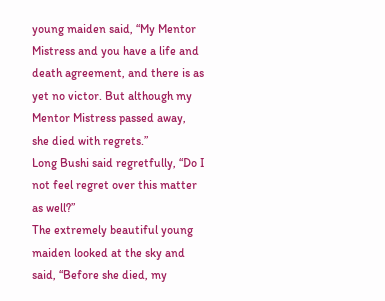young maiden said, “My Mentor Mistress and you have a life and death agreement, and there is as yet no victor. But although my Mentor Mistress passed away, she died with regrets.”
Long Bushi said regretfully, “Do I not feel regret over this matter as well?”
The extremely beautiful young maiden looked at the sky and said, “Before she died, my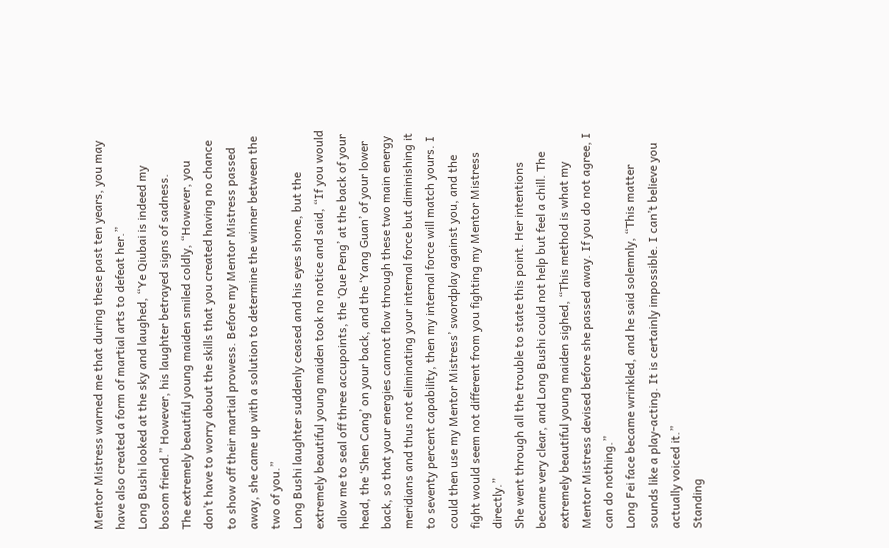Mentor Mistress warned me that during these past ten years, you may have also created a form of martial arts to defeat her.”
Long Bushi looked at the sky and laughed, “Ye Qiubai is indeed my bosom friend.” However, his laughter betrayed signs of sadness.
The extremely beautiful young maiden smiled coldly, “However, you don’t have to worry about the skills that you created having no chance to show off their martial prowess. Before my Mentor Mistress passed away, she came up with a solution to determine the winner between the two of you.”
Long Bushi laughter suddenly ceased and his eyes shone, but the extremely beautiful young maiden took no notice and said, “If you would allow me to seal off three accupoints, the ‘Que Peng’ at the back of your head, the ‘Shen Cang’ on your back, and the ‘Yang Guan’ of your lower back, so that your energies cannot flow through these two main energy meridians and thus not eliminating your internal force but diminishing it to seventy percent capability, then my internal force will match yours. I could then use my Mentor Mistress’ swordplay against you, and the fight would seem not different from you fighting my Mentor Mistress directly.”
She went through all the trouble to state this point. Her intentions became very clear, and Long Bushi could not help but feel a chill. The extremely beautiful young maiden sighed, “This method is what my Mentor Mistress devised before she passed away. If you do not agree, I can do nothing.”
Long Fei face became wrinkled, and he said solemnly, “This matter sounds like a play-acting. It is certainly impossible. I can’t believe you actually voiced it.”
Standing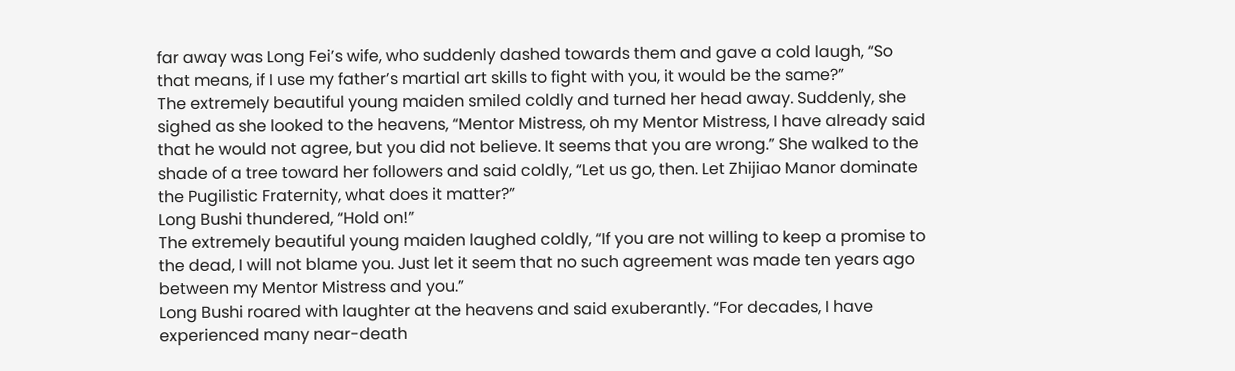far away was Long Fei’s wife, who suddenly dashed towards them and gave a cold laugh, “So that means, if I use my father’s martial art skills to fight with you, it would be the same?”
The extremely beautiful young maiden smiled coldly and turned her head away. Suddenly, she sighed as she looked to the heavens, “Mentor Mistress, oh my Mentor Mistress, I have already said that he would not agree, but you did not believe. It seems that you are wrong.” She walked to the shade of a tree toward her followers and said coldly, “Let us go, then. Let Zhijiao Manor dominate the Pugilistic Fraternity, what does it matter?”
Long Bushi thundered, “Hold on!”
The extremely beautiful young maiden laughed coldly, “If you are not willing to keep a promise to the dead, I will not blame you. Just let it seem that no such agreement was made ten years ago between my Mentor Mistress and you.”
Long Bushi roared with laughter at the heavens and said exuberantly. “For decades, I have experienced many near-death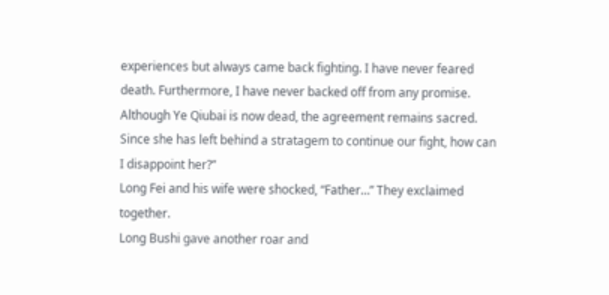experiences but always came back fighting. I have never feared death. Furthermore, I have never backed off from any promise. Although Ye Qiubai is now dead, the agreement remains sacred. Since she has left behind a stratagem to continue our fight, how can I disappoint her?”
Long Fei and his wife were shocked, “Father…” They exclaimed together.
Long Bushi gave another roar and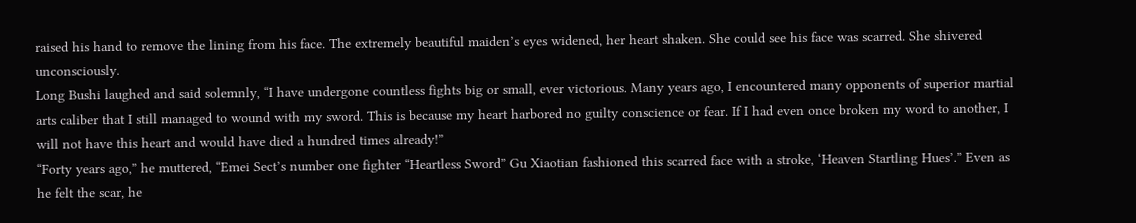raised his hand to remove the lining from his face. The extremely beautiful maiden’s eyes widened, her heart shaken. She could see his face was scarred. She shivered unconsciously.
Long Bushi laughed and said solemnly, “I have undergone countless fights big or small, ever victorious. Many years ago, I encountered many opponents of superior martial arts caliber that I still managed to wound with my sword. This is because my heart harbored no guilty conscience or fear. If I had even once broken my word to another, I will not have this heart and would have died a hundred times already!”
“Forty years ago,” he muttered, “Emei Sect’s number one fighter “Heartless Sword” Gu Xiaotian fashioned this scarred face with a stroke, ‘Heaven Startling Hues’.” Even as he felt the scar, he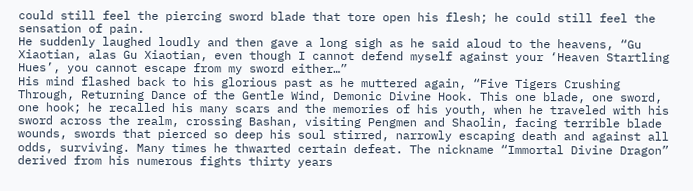could still feel the piercing sword blade that tore open his flesh; he could still feel the sensation of pain.
He suddenly laughed loudly and then gave a long sigh as he said aloud to the heavens, “Gu Xiaotian, alas Gu Xiaotian, even though I cannot defend myself against your ‘Heaven Startling Hues’, you cannot escape from my sword either…”
His mind flashed back to his glorious past as he muttered again, “Five Tigers Crushing Through, Returning Dance of the Gentle Wind, Demonic Divine Hook. This one blade, one sword, one hook; he recalled his many scars and the memories of his youth, when he traveled with his sword across the realm, crossing Bashan, visiting Pengmen and Shaolin, facing terrible blade wounds, swords that pierced so deep his soul stirred, narrowly escaping death and against all odds, surviving. Many times he thwarted certain defeat. The nickname “Immortal Divine Dragon” derived from his numerous fights thirty years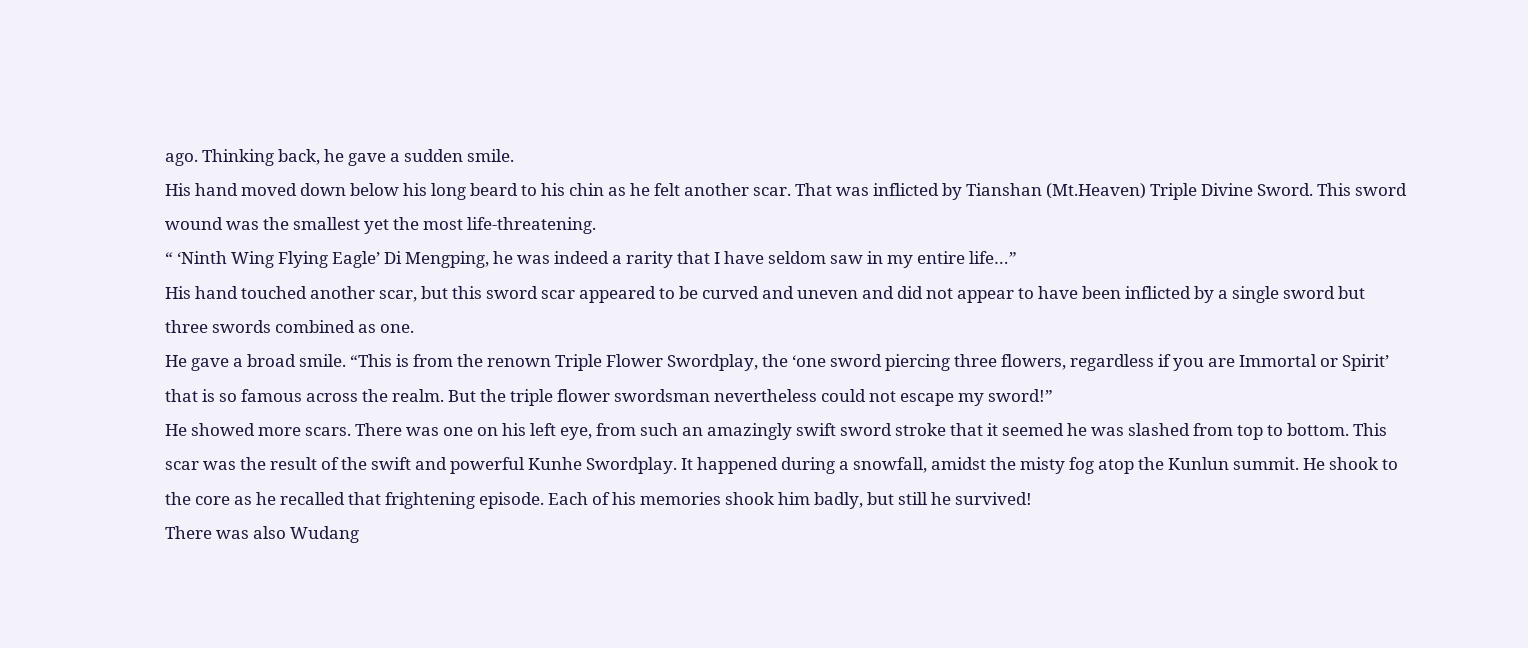ago. Thinking back, he gave a sudden smile.
His hand moved down below his long beard to his chin as he felt another scar. That was inflicted by Tianshan (Mt.Heaven) Triple Divine Sword. This sword wound was the smallest yet the most life-threatening.
“ ‘Ninth Wing Flying Eagle’ Di Mengping, he was indeed a rarity that I have seldom saw in my entire life…”
His hand touched another scar, but this sword scar appeared to be curved and uneven and did not appear to have been inflicted by a single sword but three swords combined as one.
He gave a broad smile. “This is from the renown Triple Flower Swordplay, the ‘one sword piercing three flowers, regardless if you are Immortal or Spirit’ that is so famous across the realm. But the triple flower swordsman nevertheless could not escape my sword!”
He showed more scars. There was one on his left eye, from such an amazingly swift sword stroke that it seemed he was slashed from top to bottom. This scar was the result of the swift and powerful Kunhe Swordplay. It happened during a snowfall, amidst the misty fog atop the Kunlun summit. He shook to the core as he recalled that frightening episode. Each of his memories shook him badly, but still he survived!
There was also Wudang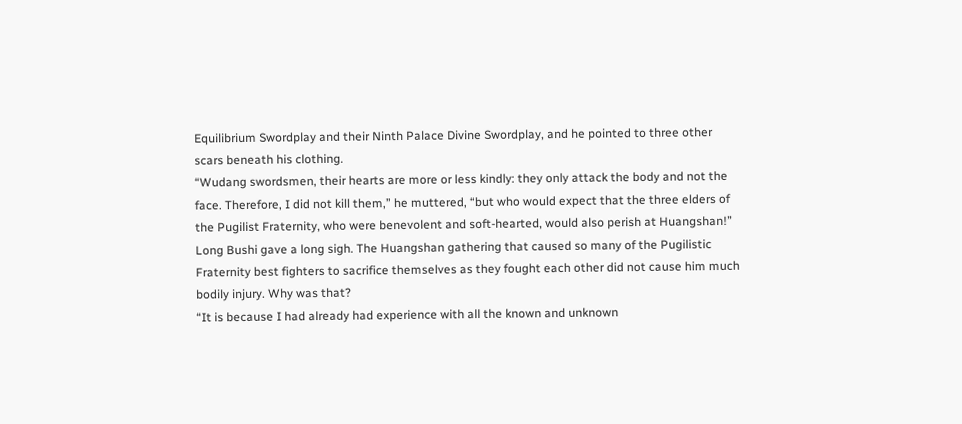Equilibrium Swordplay and their Ninth Palace Divine Swordplay, and he pointed to three other scars beneath his clothing.
“Wudang swordsmen, their hearts are more or less kindly: they only attack the body and not the face. Therefore, I did not kill them,” he muttered, “but who would expect that the three elders of the Pugilist Fraternity, who were benevolent and soft-hearted, would also perish at Huangshan!”
Long Bushi gave a long sigh. The Huangshan gathering that caused so many of the Pugilistic Fraternity best fighters to sacrifice themselves as they fought each other did not cause him much bodily injury. Why was that?
“It is because I had already had experience with all the known and unknown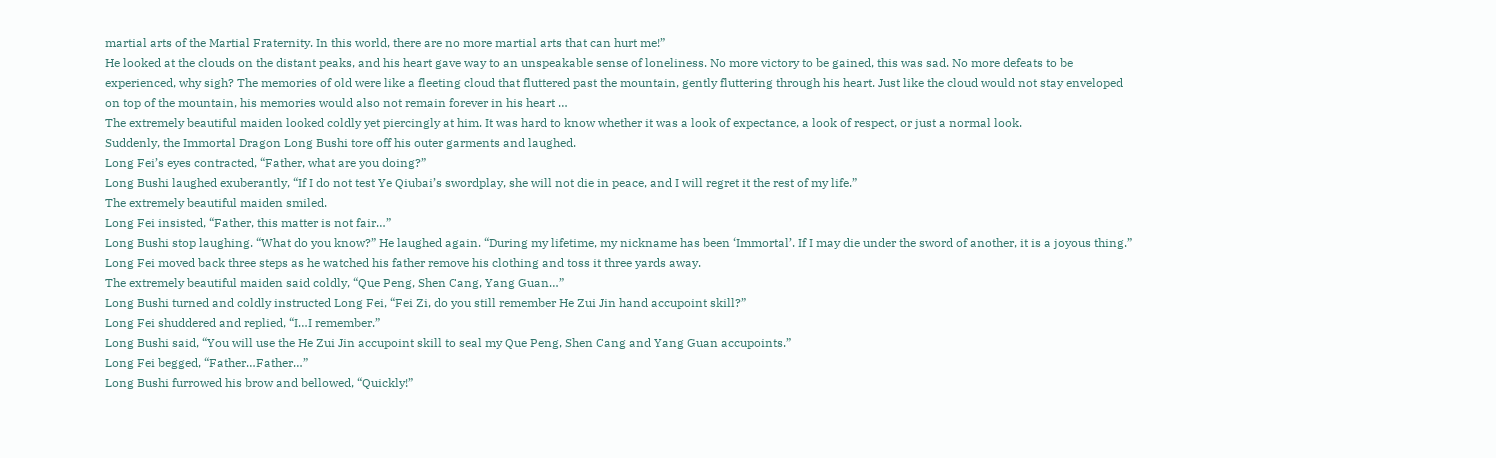martial arts of the Martial Fraternity. In this world, there are no more martial arts that can hurt me!”
He looked at the clouds on the distant peaks, and his heart gave way to an unspeakable sense of loneliness. No more victory to be gained, this was sad. No more defeats to be experienced, why sigh? The memories of old were like a fleeting cloud that fluttered past the mountain, gently fluttering through his heart. Just like the cloud would not stay enveloped on top of the mountain, his memories would also not remain forever in his heart …
The extremely beautiful maiden looked coldly yet piercingly at him. It was hard to know whether it was a look of expectance, a look of respect, or just a normal look.
Suddenly, the Immortal Dragon Long Bushi tore off his outer garments and laughed.
Long Fei’s eyes contracted, “Father, what are you doing?”
Long Bushi laughed exuberantly, “If I do not test Ye Qiubai’s swordplay, she will not die in peace, and I will regret it the rest of my life.”
The extremely beautiful maiden smiled.
Long Fei insisted, “Father, this matter is not fair…”
Long Bushi stop laughing. “What do you know?” He laughed again. “During my lifetime, my nickname has been ‘Immortal’. If I may die under the sword of another, it is a joyous thing.”
Long Fei moved back three steps as he watched his father remove his clothing and toss it three yards away.
The extremely beautiful maiden said coldly, “Que Peng, Shen Cang, Yang Guan…”
Long Bushi turned and coldly instructed Long Fei, “Fei Zi, do you still remember He Zui Jin hand accupoint skill?”
Long Fei shuddered and replied, “I…I remember.”
Long Bushi said, “You will use the He Zui Jin accupoint skill to seal my Que Peng, Shen Cang and Yang Guan accupoints.”
Long Fei begged, “Father…Father…”
Long Bushi furrowed his brow and bellowed, “Quickly!”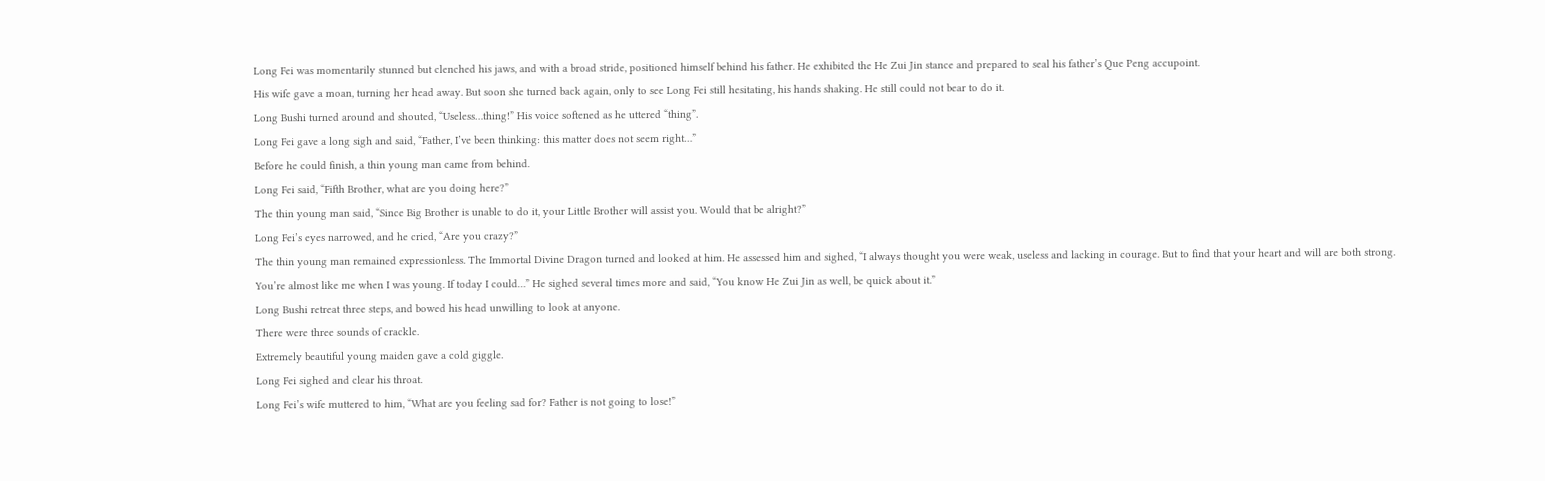Long Fei was momentarily stunned but clenched his jaws, and with a broad stride, positioned himself behind his father. He exhibited the He Zui Jin stance and prepared to seal his father’s Que Peng accupoint.
His wife gave a moan, turning her head away. But soon she turned back again, only to see Long Fei still hesitating, his hands shaking. He still could not bear to do it.
Long Bushi turned around and shouted, “Useless…thing!” His voice softened as he uttered “thing”.
Long Fei gave a long sigh and said, “Father, I’ve been thinking: this matter does not seem right…”
Before he could finish, a thin young man came from behind.
Long Fei said, “Fifth Brother, what are you doing here?”
The thin young man said, “Since Big Brother is unable to do it, your Little Brother will assist you. Would that be alright?”
Long Fei’s eyes narrowed, and he cried, “Are you crazy?”
The thin young man remained expressionless. The Immortal Divine Dragon turned and looked at him. He assessed him and sighed, “I always thought you were weak, useless and lacking in courage. But to find that your heart and will are both strong. You’re almost like me when I was young. If today I could…” He sighed several times more and said, “You know He Zui Jin as well, be quick about it.”
Long Bushi retreat three steps, and bowed his head unwilling to look at anyone.
There were three sounds of crackle.
Extremely beautiful young maiden gave a cold giggle.
Long Fei sighed and clear his throat.
Long Fei’s wife muttered to him, “What are you feeling sad for? Father is not going to lose!”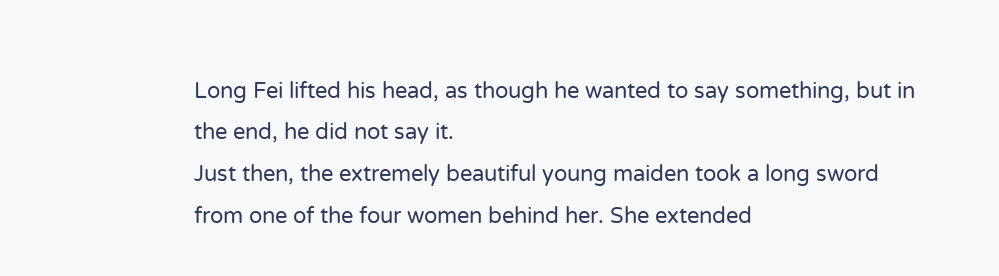Long Fei lifted his head, as though he wanted to say something, but in the end, he did not say it.
Just then, the extremely beautiful young maiden took a long sword from one of the four women behind her. She extended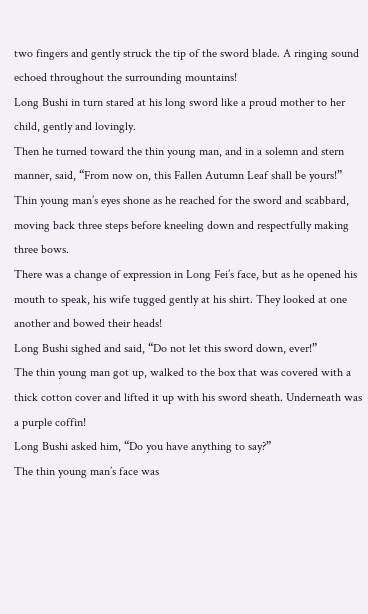two fingers and gently struck the tip of the sword blade. A ringing sound echoed throughout the surrounding mountains!
Long Bushi in turn stared at his long sword like a proud mother to her child, gently and lovingly.
Then he turned toward the thin young man, and in a solemn and stern manner, said, “From now on, this Fallen Autumn Leaf shall be yours!”
Thin young man’s eyes shone as he reached for the sword and scabbard, moving back three steps before kneeling down and respectfully making three bows.
There was a change of expression in Long Fei’s face, but as he opened his mouth to speak, his wife tugged gently at his shirt. They looked at one another and bowed their heads!
Long Bushi sighed and said, “Do not let this sword down, ever!”
The thin young man got up, walked to the box that was covered with a thick cotton cover and lifted it up with his sword sheath. Underneath was a purple coffin!
Long Bushi asked him, “Do you have anything to say?”
The thin young man’s face was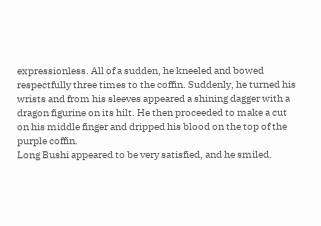expressionless. All of a sudden, he kneeled and bowed respectfully three times to the coffin. Suddenly, he turned his wrists and from his sleeves appeared a shining dagger with a dragon figurine on its hilt. He then proceeded to make a cut on his middle finger and dripped his blood on the top of the purple coffin.
Long Bushi appeared to be very satisfied, and he smiled.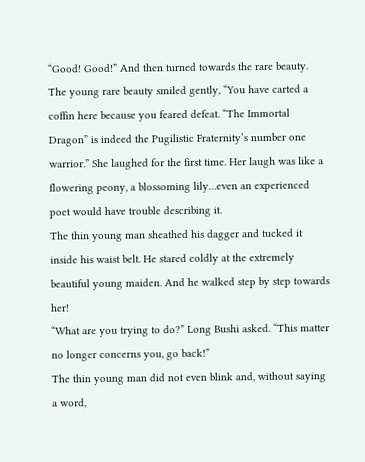“Good! Good!” And then turned towards the rare beauty.
The young rare beauty smiled gently, “You have carted a coffin here because you feared defeat. “The Immortal Dragon” is indeed the Pugilistic Fraternity’s number one warrior.” She laughed for the first time. Her laugh was like a flowering peony, a blossoming lily…even an experienced poet would have trouble describing it.
The thin young man sheathed his dagger and tucked it inside his waist belt. He stared coldly at the extremely beautiful young maiden. And he walked step by step towards her!
“What are you trying to do?” Long Bushi asked. “This matter no longer concerns you, go back!”
The thin young man did not even blink and, without saying a word,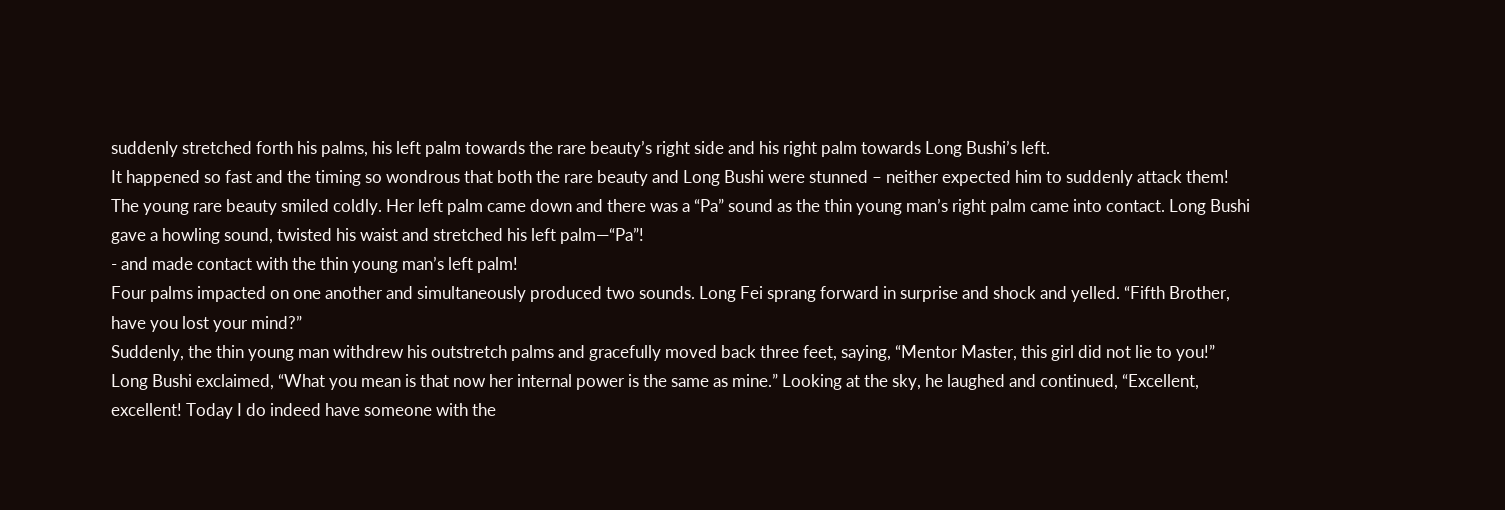suddenly stretched forth his palms, his left palm towards the rare beauty’s right side and his right palm towards Long Bushi’s left.
It happened so fast and the timing so wondrous that both the rare beauty and Long Bushi were stunned – neither expected him to suddenly attack them!
The young rare beauty smiled coldly. Her left palm came down and there was a “Pa” sound as the thin young man’s right palm came into contact. Long Bushi gave a howling sound, twisted his waist and stretched his left palm—“Pa”!
- and made contact with the thin young man’s left palm!
Four palms impacted on one another and simultaneously produced two sounds. Long Fei sprang forward in surprise and shock and yelled. “Fifth Brother, have you lost your mind?”
Suddenly, the thin young man withdrew his outstretch palms and gracefully moved back three feet, saying, “Mentor Master, this girl did not lie to you!”
Long Bushi exclaimed, “What you mean is that now her internal power is the same as mine.” Looking at the sky, he laughed and continued, “Excellent, excellent! Today I do indeed have someone with the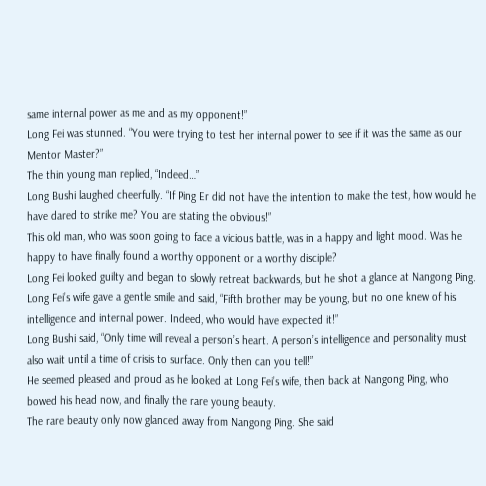same internal power as me and as my opponent!”
Long Fei was stunned. “You were trying to test her internal power to see if it was the same as our Mentor Master?”
The thin young man replied, “Indeed…”
Long Bushi laughed cheerfully. “If Ping Er did not have the intention to make the test, how would he have dared to strike me? You are stating the obvious!”
This old man, who was soon going to face a vicious battle, was in a happy and light mood. Was he happy to have finally found a worthy opponent or a worthy disciple?
Long Fei looked guilty and began to slowly retreat backwards, but he shot a glance at Nangong Ping.
Long Fei’s wife gave a gentle smile and said, “Fifth brother may be young, but no one knew of his intelligence and internal power. Indeed, who would have expected it!”
Long Bushi said, “Only time will reveal a person’s heart. A person’s intelligence and personality must also wait until a time of crisis to surface. Only then can you tell!”
He seemed pleased and proud as he looked at Long Fei’s wife, then back at Nangong Ping, who bowed his head now, and finally the rare young beauty.
The rare beauty only now glanced away from Nangong Ping. She said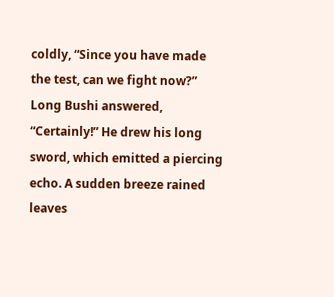coldly, “Since you have made the test, can we fight now?”
Long Bushi answered, “Certainly!” He drew his long sword, which emitted a piercing echo. A sudden breeze rained leaves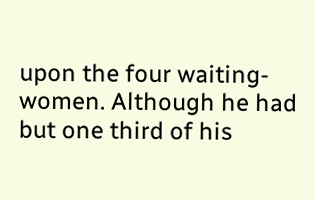upon the four waiting-women. Although he had but one third of his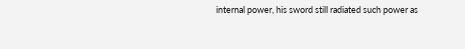internal power, his sword still radiated such power as